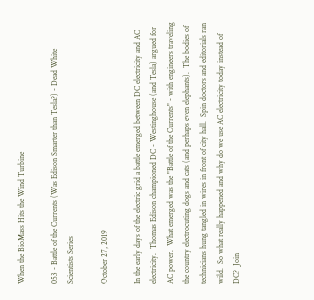When the BioMass Hits the Wind Turbine

053 - Battle of the Currents (Was Edison Smarter than Tesla?) - Dead White Scientists Series

October 27, 2019

In the early days of the electric grid a battle emerged between DC electricity and AC electricity.  Thomas Edison championed DC - Westinghouse (and Tesla) argued for AC power.  What emerged was the "Battle of the Currents" - with engineers traveling the country electrocuting dogs and cats (and perhaps even elephants).  The bodies of technicians hung tangled in wires in front of city hall.  Spin doctors and editorials ran wild.  So what really happened and why do we use AC electricity today instead of DC?  Join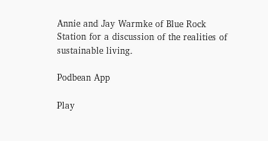Annie and Jay Warmke of Blue Rock Station for a discussion of the realities of sustainable living.

Podbean App

Play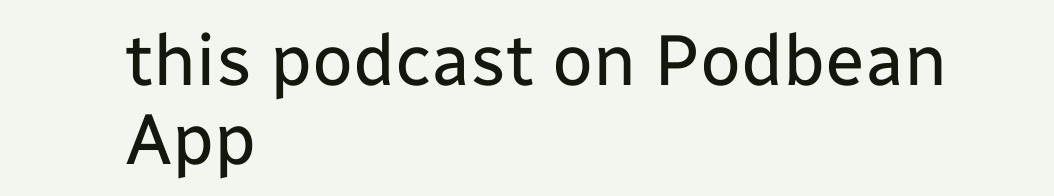this podcast on Podbean App